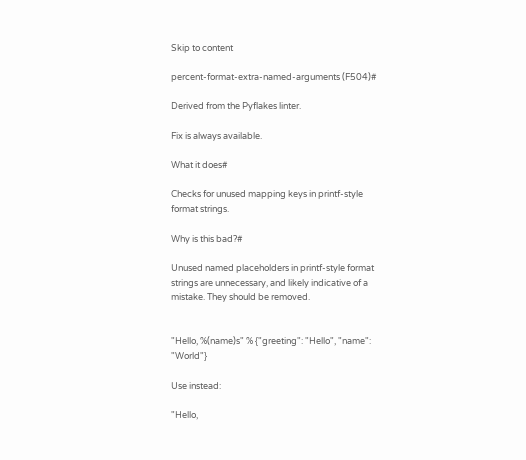Skip to content

percent-format-extra-named-arguments (F504)#

Derived from the Pyflakes linter.

Fix is always available.

What it does#

Checks for unused mapping keys in printf-style format strings.

Why is this bad?#

Unused named placeholders in printf-style format strings are unnecessary, and likely indicative of a mistake. They should be removed.


"Hello, %(name)s" % {"greeting": "Hello", "name": "World"}

Use instead:

"Hello,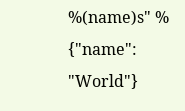%(name)s" % {"name": "World"}